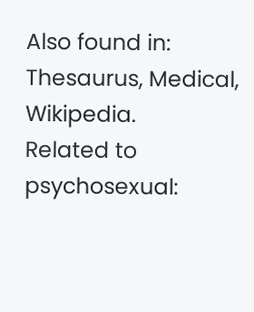Also found in: Thesaurus, Medical, Wikipedia.
Related to psychosexual: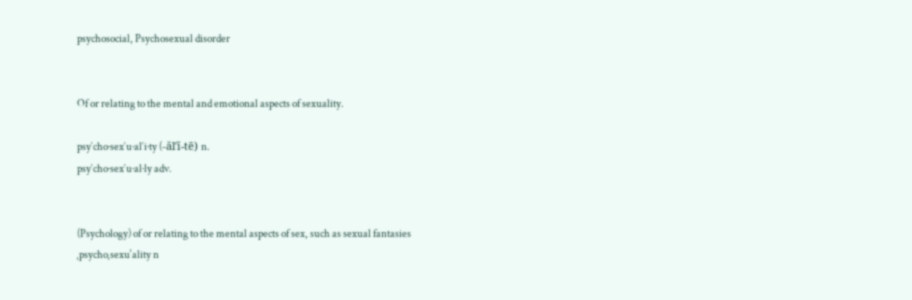psychosocial, Psychosexual disorder


Of or relating to the mental and emotional aspects of sexuality.

psy′cho·sex′u·al′i·ty (-ăl′ĭ-tē) n.
psy′cho·sex′u·al·ly adv.


(Psychology) of or relating to the mental aspects of sex, such as sexual fantasies
ˌpsychoˌsexuˈality n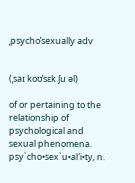ˌpsychoˈsexually adv


(ˌsaɪ koʊˈsɛk ʃu əl)

of or pertaining to the relationship of psychological and sexual phenomena.
psy`cho•sex`u•al′i•ty, n.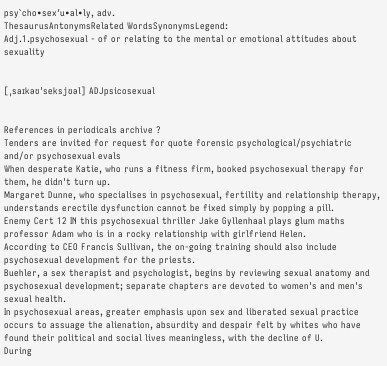psy`cho•sex′u•al•ly, adv.
ThesaurusAntonymsRelated WordsSynonymsLegend:
Adj.1.psychosexual - of or relating to the mental or emotional attitudes about sexuality


[ˌsaɪkəʊˈseksjʊəl] ADJpsicosexual


References in periodicals archive ?
Tenders are invited for request for quote forensic psychological/psychiatric and/or psychosexual evals
When desperate Katie, who runs a fitness firm, booked psychosexual therapy for them, he didn't turn up.
Margaret Dunne, who specialises in psychosexual, fertility and relationship therapy, understands erectile dysfunction cannot be fixed simply by popping a pill.
Enemy Cert 12 IN this psychosexual thriller Jake Gyllenhaal plays glum maths professor Adam who is in a rocky relationship with girlfriend Helen.
According to CEO Francis Sullivan, the on-going training should also include psychosexual development for the priests.
Buehler, a sex therapist and psychologist, begins by reviewing sexual anatomy and psychosexual development; separate chapters are devoted to women's and men's sexual health.
In psychosexual areas, greater emphasis upon sex and liberated sexual practice occurs to assuage the alienation, absurdity and despair felt by whites who have found their political and social lives meaningless, with the decline of U.
During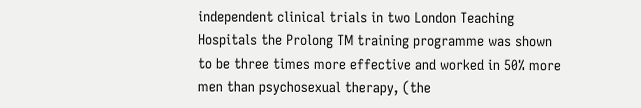independent clinical trials in two London Teaching Hospitals the Prolong TM training programme was shown to be three times more effective and worked in 50% more men than psychosexual therapy, (the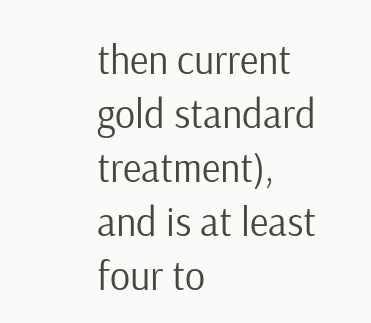then current gold standard treatment), and is at least four to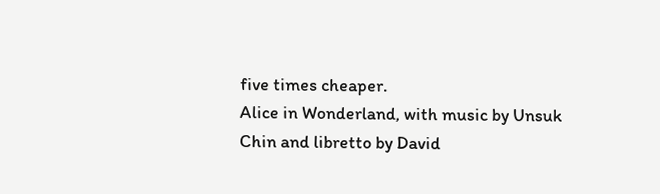five times cheaper.
Alice in Wonderland, with music by Unsuk Chin and libretto by David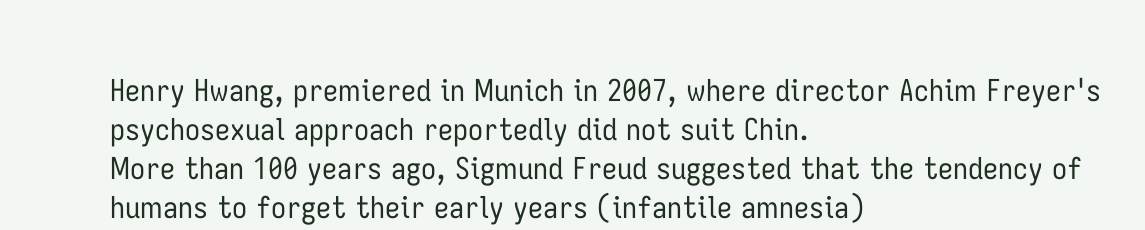Henry Hwang, premiered in Munich in 2007, where director Achim Freyer's psychosexual approach reportedly did not suit Chin.
More than 100 years ago, Sigmund Freud suggested that the tendency of humans to forget their early years (infantile amnesia)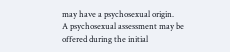may have a psychosexual origin.
A psychosexual assessment may be offered during the initial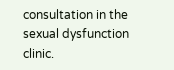consultation in the sexual dysfunction clinic.